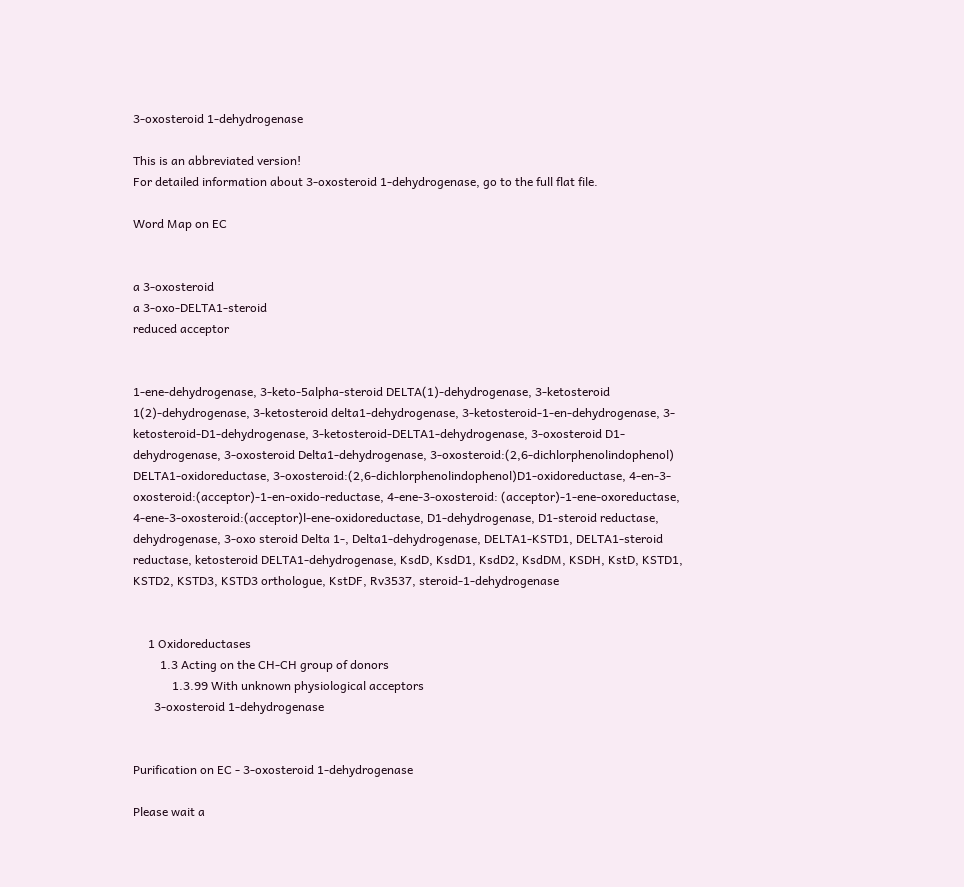3-oxosteroid 1-dehydrogenase

This is an abbreviated version!
For detailed information about 3-oxosteroid 1-dehydrogenase, go to the full flat file.

Word Map on EC


a 3-oxosteroid
a 3-oxo-DELTA1-steroid
reduced acceptor


1-ene-dehydrogenase, 3-keto-5alpha-steroid DELTA(1)-dehydrogenase, 3-ketosteroid 1(2)-dehydrogenase, 3-ketosteroid delta1-dehydrogenase, 3-ketosteroid-1-en-dehydrogenase, 3-ketosteroid-D1-dehydrogenase, 3-ketosteroid-DELTA1-dehydrogenase, 3-oxosteroid D1-dehydrogenase, 3-oxosteroid Delta1-dehydrogenase, 3-oxosteroid:(2,6-dichlorphenolindophenol) DELTA1-oxidoreductase, 3-oxosteroid:(2,6-dichlorphenolindophenol)D1-oxidoreductase, 4-en-3-oxosteroid:(acceptor)-1-en-oxido-reductase, 4-ene-3-oxosteroid: (acceptor)-1-ene-oxoreductase, 4-ene-3-oxosteroid:(acceptor)l-ene-oxidoreductase, D1-dehydrogenase, D1-steroid reductase, dehydrogenase, 3-oxo steroid Delta 1-, Delta1-dehydrogenase, DELTA1-KSTD1, DELTA1-steroid reductase, ketosteroid DELTA1-dehydrogenase, KsdD, KsdD1, KsdD2, KsdDM, KSDH, KstD, KSTD1, KSTD2, KSTD3, KSTD3 orthologue, KstDF, Rv3537, steroid-1-dehydrogenase


     1 Oxidoreductases
         1.3 Acting on the CH-CH group of donors
             1.3.99 With unknown physiological acceptors
       3-oxosteroid 1-dehydrogenase


Purification on EC - 3-oxosteroid 1-dehydrogenase

Please wait a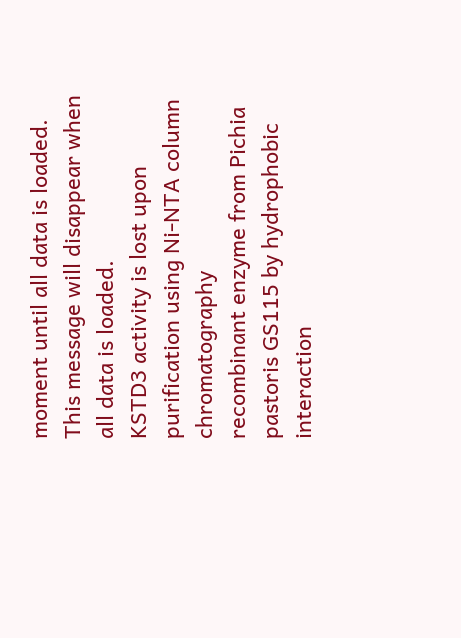moment until all data is loaded. This message will disappear when all data is loaded.
KSTD3 activity is lost upon purification using Ni-NTA column chromatography
recombinant enzyme from Pichia pastoris GS115 by hydrophobic interaction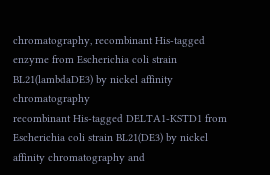chromatography, recombinant His-tagged enzyme from Escherichia coli strain BL21(lambdaDE3) by nickel affinity chromatography
recombinant His-tagged DELTA1-KSTD1 from Escherichia coli strain BL21(DE3) by nickel affinity chromatography and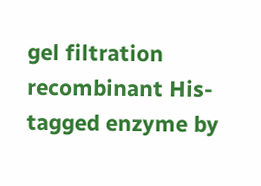gel filtration
recombinant His-tagged enzyme by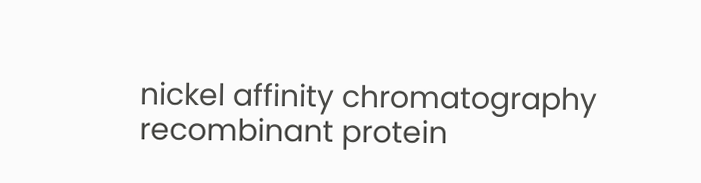nickel affinity chromatography
recombinant protein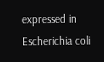expressed in Escherichia coli